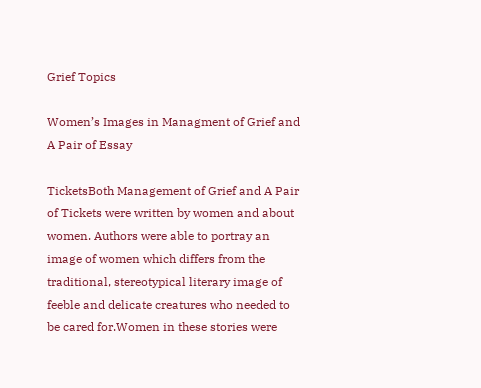Grief Topics

Women’s Images in Managment of Grief and A Pair of Essay

TicketsBoth Management of Grief and A Pair of Tickets were written by women and about women. Authors were able to portray an image of women which differs from the traditional, stereotypical literary image of feeble and delicate creatures who needed to be cared for.Women in these stories were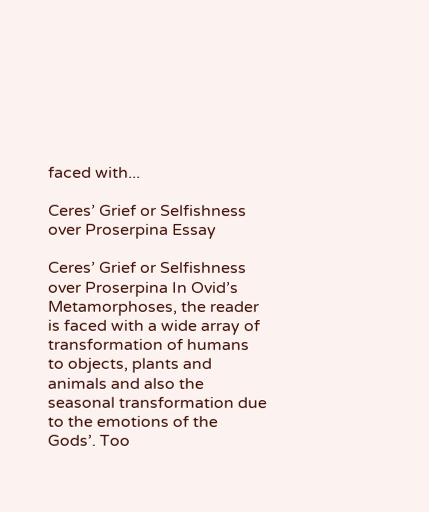faced with...

Ceres’ Grief or Selfishness over Proserpina Essay

Ceres’ Grief or Selfishness over Proserpina In Ovid’s Metamorphoses, the reader is faced with a wide array of transformation of humans to objects, plants and animals and also the seasonal transformation due to the emotions of the Gods’. Too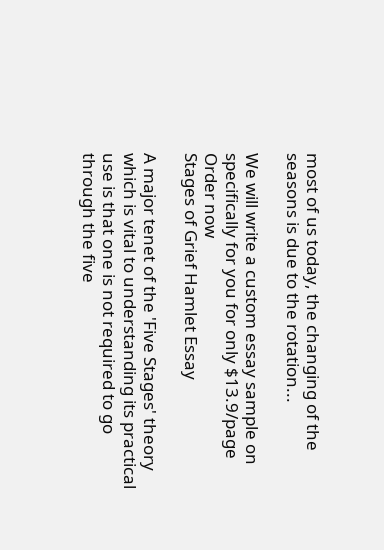most of us today, the changing of the seasons is due to the rotation...

We will write a custom essay sample on
specifically for you for only $13.9/page
Order now
Stages of Grief Hamlet Essay

A major tenet of the 'Five Stages' theory which is vital to understanding its practical use is that one is not required to go through the five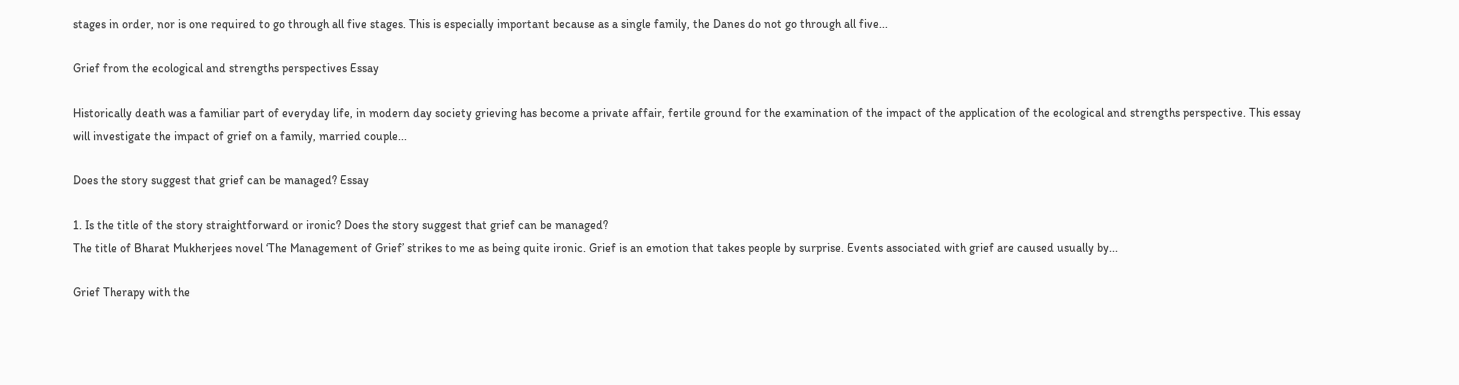stages in order, nor is one required to go through all five stages. This is especially important because as a single family, the Danes do not go through all five...

Grief from the ecological and strengths perspectives Essay

Historically death was a familiar part of everyday life, in modern day society grieving has become a private affair, fertile ground for the examination of the impact of the application of the ecological and strengths perspective. This essay will investigate the impact of grief on a family, married couple...

Does the story suggest that grief can be managed? Essay

1. Is the title of the story straightforward or ironic? Does the story suggest that grief can be managed?
The title of Bharat Mukherjees novel ‘The Management of Grief’ strikes to me as being quite ironic. Grief is an emotion that takes people by surprise. Events associated with grief are caused usually by...

Grief Therapy with the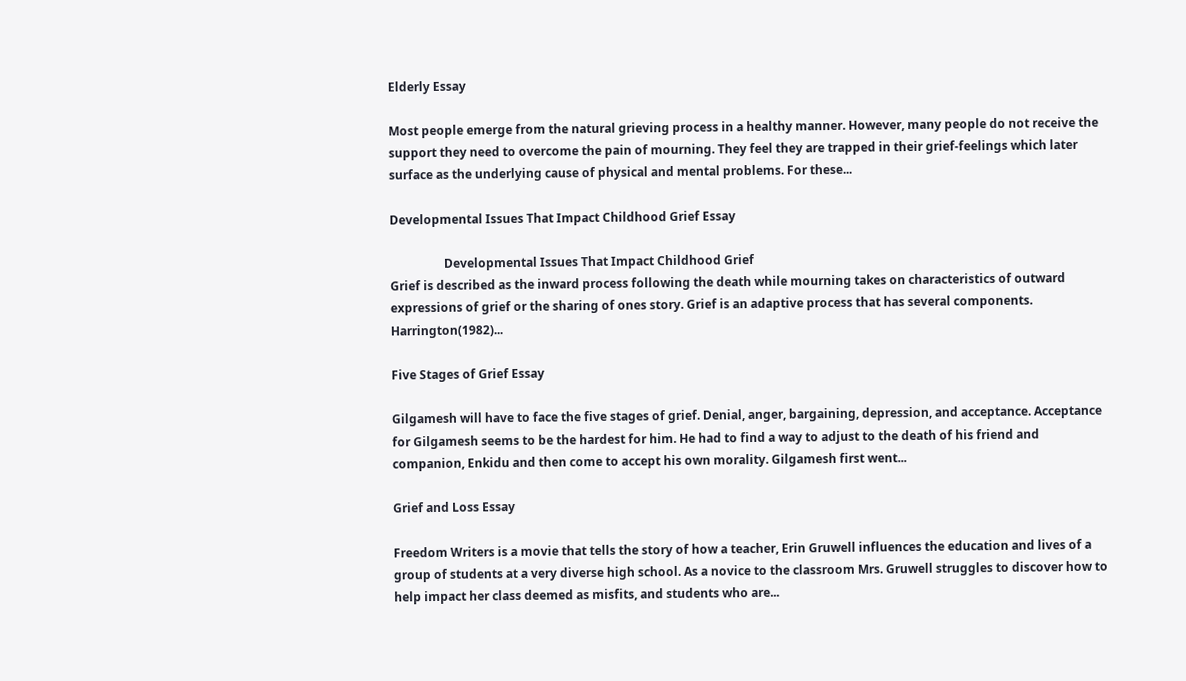Elderly Essay

Most people emerge from the natural grieving process in a healthy manner. However, many people do not receive the support they need to overcome the pain of mourning. They feel they are trapped in their grief-feelings which later surface as the underlying cause of physical and mental problems. For these...

Developmental Issues That Impact Childhood Grief Essay

                  Developmental Issues That Impact Childhood Grief
Grief is described as the inward process following the death while mourning takes on characteristics of outward expressions of grief or the sharing of ones story. Grief is an adaptive process that has several components. Harrington(1982)...

Five Stages of Grief Essay

Gilgamesh will have to face the five stages of grief. Denial, anger, bargaining, depression, and acceptance. Acceptance for Gilgamesh seems to be the hardest for him. He had to find a way to adjust to the death of his friend and companion, Enkidu and then come to accept his own morality. Gilgamesh first went...

Grief and Loss Essay

Freedom Writers is a movie that tells the story of how a teacher, Erin Gruwell influences the education and lives of a group of students at a very diverse high school. As a novice to the classroom Mrs. Gruwell struggles to discover how to help impact her class deemed as misfits, and students who are...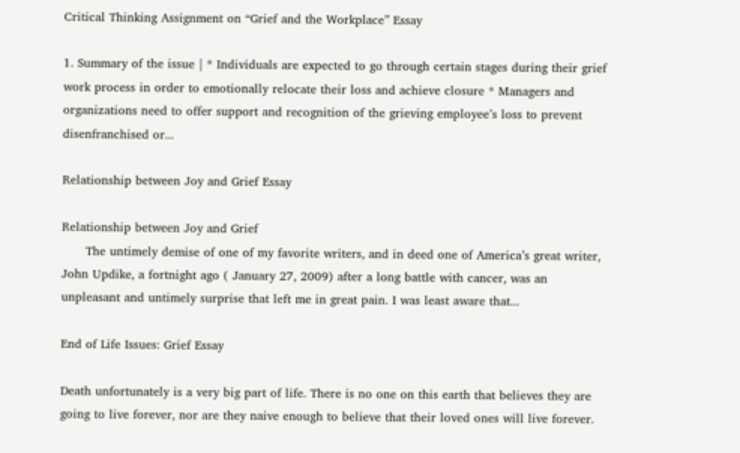Critical Thinking Assignment on “Grief and the Workplace” Essay

1. Summary of the issue | * Individuals are expected to go through certain stages during their grief work process in order to emotionally relocate their loss and achieve closure * Managers and organizations need to offer support and recognition of the grieving employee’s loss to prevent disenfranchised or...

Relationship between Joy and Grief Essay

Relationship between Joy and Grief
      The untimely demise of one of my favorite writers, and in deed one of America’s great writer, John Updike, a fortnight ago ( January 27, 2009) after a long battle with cancer, was an unpleasant and untimely surprise that left me in great pain. I was least aware that...

End of Life Issues: Grief Essay

Death unfortunately is a very big part of life. There is no one on this earth that believes they are going to live forever, nor are they naive enough to believe that their loved ones will live forever.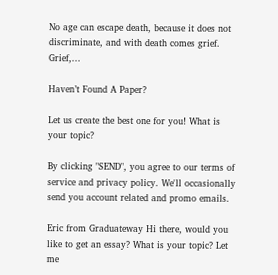No age can escape death, because it does not discriminate, and with death comes grief. Grief,...

Haven’t Found A Paper?

Let us create the best one for you! What is your topic?

By clicking "SEND", you agree to our terms of service and privacy policy. We'll occasionally send you account related and promo emails.

Eric from Graduateway Hi there, would you like to get an essay? What is your topic? Let me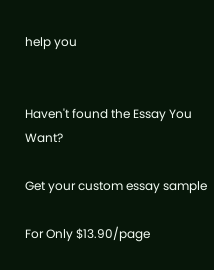help you


Haven't found the Essay You Want?

Get your custom essay sample

For Only $13.90/page